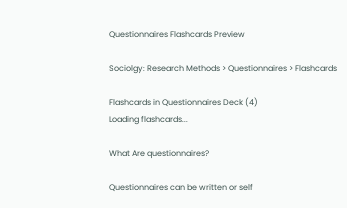Questionnaires Flashcards Preview

Sociolgy: Research Methods > Questionnaires > Flashcards

Flashcards in Questionnaires Deck (4)
Loading flashcards...

What Are questionnaires?

Questionnaires can be written or self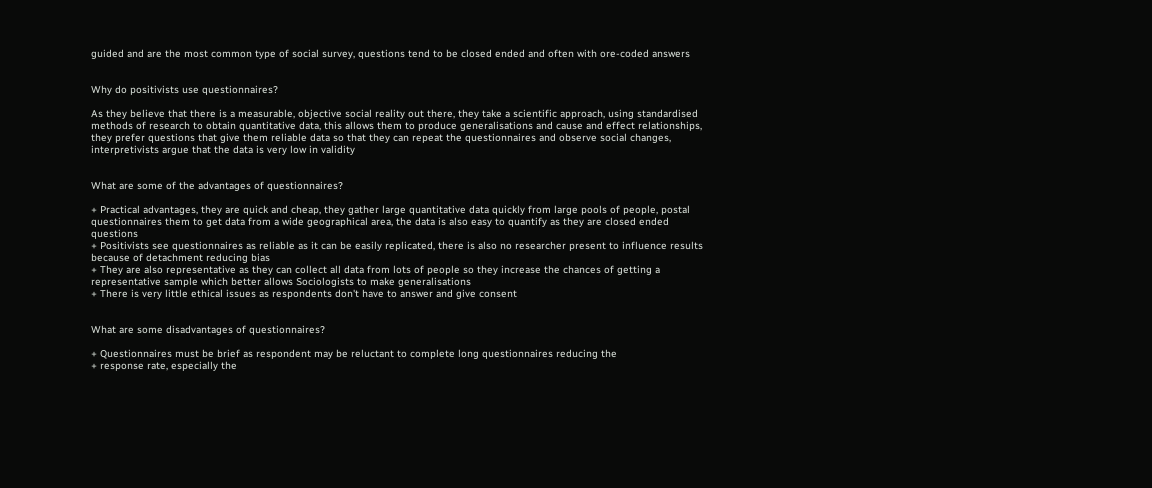guided and are the most common type of social survey, questions tend to be closed ended and often with ore-coded answers


Why do positivists use questionnaires?

As they believe that there is a measurable, objective social reality out there, they take a scientific approach, using standardised methods of research to obtain quantitative data, this allows them to produce generalisations and cause and effect relationships, they prefer questions that give them reliable data so that they can repeat the questionnaires and observe social changes, interpretivists argue that the data is very low in validity


What are some of the advantages of questionnaires?

+ Practical advantages, they are quick and cheap, they gather large quantitative data quickly from large pools of people, postal questionnaires them to get data from a wide geographical area, the data is also easy to quantify as they are closed ended questions
+ Positivists see questionnaires as reliable as it can be easily replicated, there is also no researcher present to influence results because of detachment reducing bias
+ They are also representative as they can collect all data from lots of people so they increase the chances of getting a representative sample which better allows Sociologists to make generalisations
+ There is very little ethical issues as respondents don't have to answer and give consent


What are some disadvantages of questionnaires?

+ Questionnaires must be brief as respondent may be reluctant to complete long questionnaires reducing the
+ response rate, especially the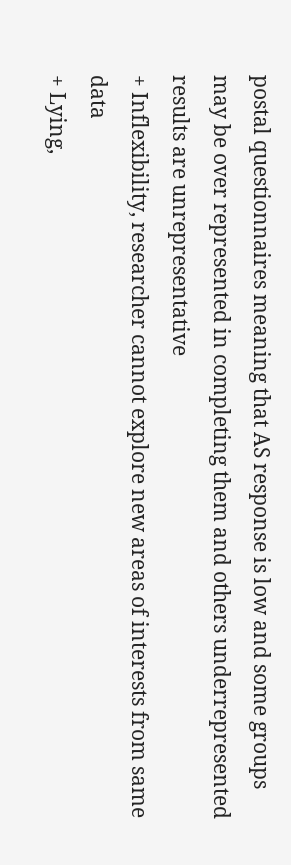postal questionnaires meaning that AS response is low and some groups may be over represented in completing them and others underrepresented results are unrepresentative
+ Inflexibility, researcher cannot explore new areas of interests from same data
+ Lying,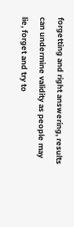forgetting and right answering, results can undermine validity as people may lie, forget and try to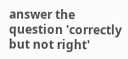answer the question 'correctly but not right'